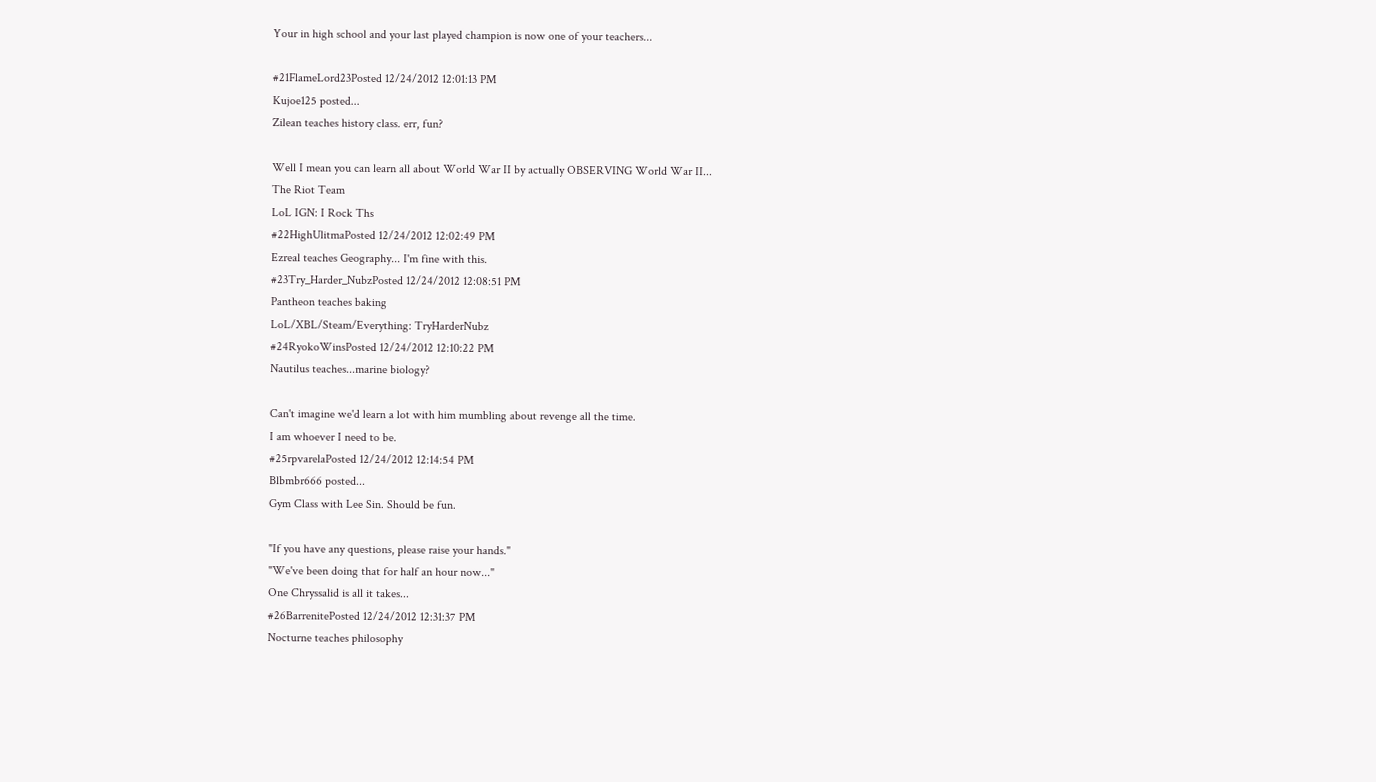Your in high school and your last played champion is now one of your teachers...

#21FlameLord23Posted 12/24/2012 12:01:13 PM
Kujoe125 posted...
Zilean teaches history class. err, fun?

Well I mean you can learn all about World War II by actually OBSERVING World War II...
The Riot Team
LoL IGN: I Rock Ths
#22HighUlitmaPosted 12/24/2012 12:02:49 PM
Ezreal teaches Geography... I'm fine with this.
#23Try_Harder_NubzPosted 12/24/2012 12:08:51 PM
Pantheon teaches baking
LoL/XBL/Steam/Everything: TryHarderNubz
#24RyokoWinsPosted 12/24/2012 12:10:22 PM
Nautilus teaches...marine biology?

Can't imagine we'd learn a lot with him mumbling about revenge all the time.
I am whoever I need to be.
#25rpvarelaPosted 12/24/2012 12:14:54 PM
Blbmbr666 posted...
Gym Class with Lee Sin. Should be fun.

"If you have any questions, please raise your hands."
"We've been doing that for half an hour now..."
One Chryssalid is all it takes...
#26BarrenitePosted 12/24/2012 12:31:37 PM
Nocturne teaches philosophy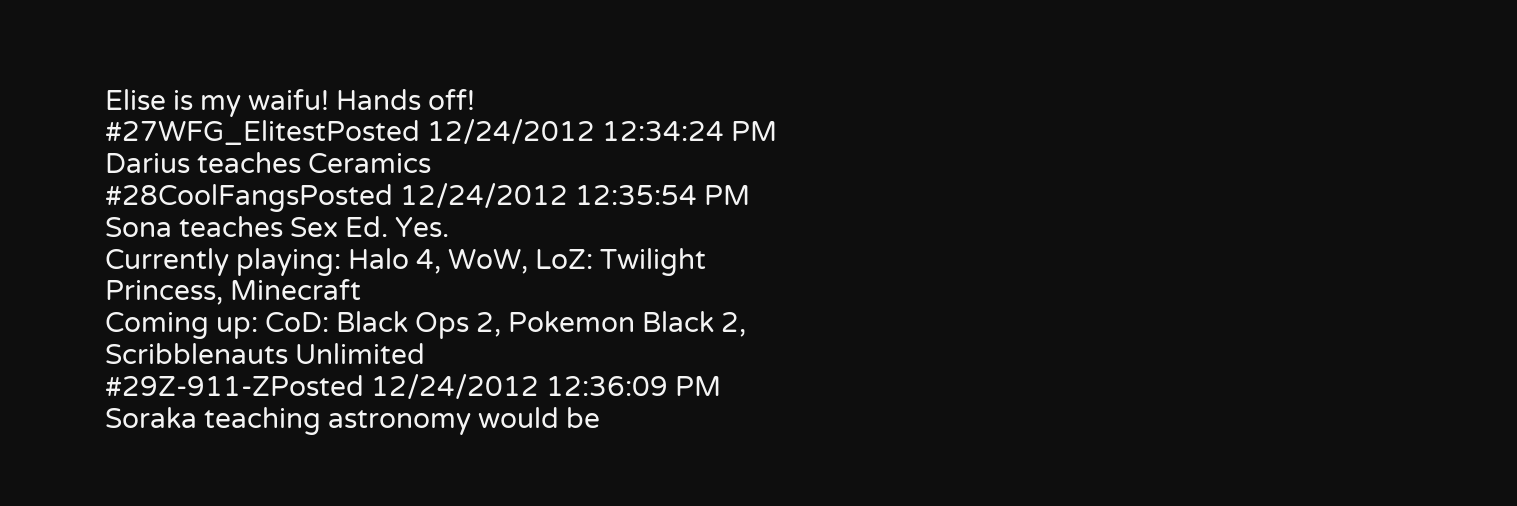Elise is my waifu! Hands off!
#27WFG_ElitestPosted 12/24/2012 12:34:24 PM
Darius teaches Ceramics
#28CoolFangsPosted 12/24/2012 12:35:54 PM
Sona teaches Sex Ed. Yes.
Currently playing: Halo 4, WoW, LoZ: Twilight Princess, Minecraft
Coming up: CoD: Black Ops 2, Pokemon Black 2, Scribblenauts Unlimited
#29Z-911-ZPosted 12/24/2012 12:36:09 PM
Soraka teaching astronomy would be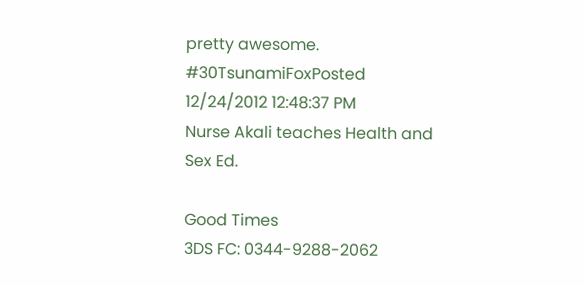pretty awesome.
#30TsunamiFoxPosted 12/24/2012 12:48:37 PM
Nurse Akali teaches Health and Sex Ed.

Good Times
3DS FC: 0344-9288-2062